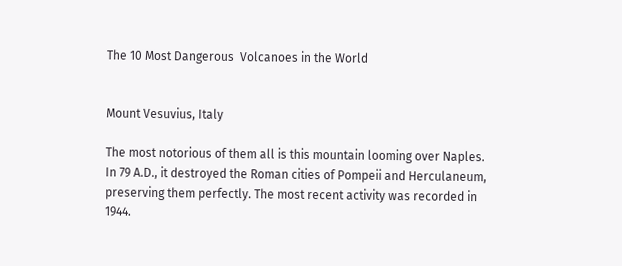The 10 Most Dangerous  Volcanoes in the World


Mount Vesuvius, Italy

The most notorious of them all is this mountain looming over Naples. In 79 A.D., it destroyed the Roman cities of Pompeii and Herculaneum, preserving them perfectly. The most recent activity was recorded in 1944.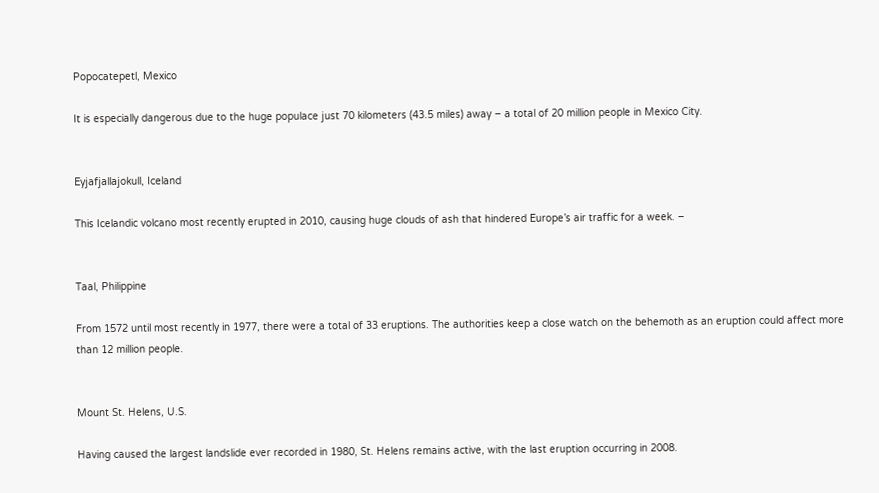Popocatepetl, Mexico

It is especially dangerous due to the huge populace just 70 kilometers (43.5 miles) away – a total of 20 million people in Mexico City.


Eyjafjallajokull, Iceland

This Icelandic volcano most recently erupted in 2010, causing huge clouds of ash that hindered Europe’s air traffic for a week. –


Taal, Philippine

From 1572 until most recently in 1977, there were a total of 33 eruptions. The authorities keep a close watch on the behemoth as an eruption could affect more than 12 million people.


Mount St. Helens, U.S.

Having caused the largest landslide ever recorded in 1980, St. Helens remains active, with the last eruption occurring in 2008.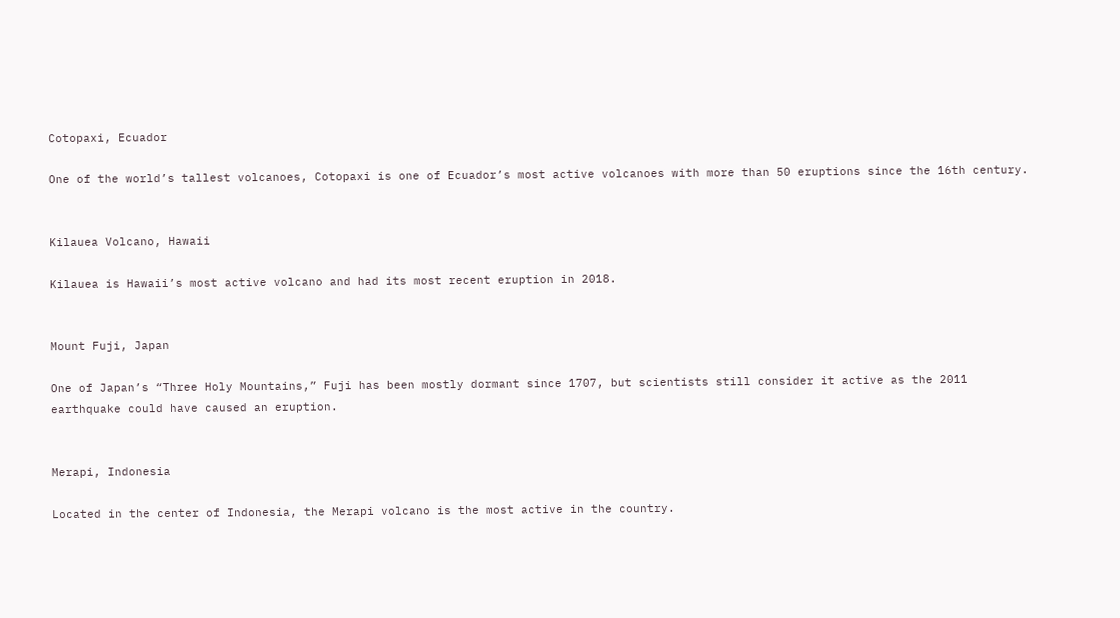Cotopaxi, Ecuador

One of the world’s tallest volcanoes, Cotopaxi is one of Ecuador’s most active volcanoes with more than 50 eruptions since the 16th century.


Kilauea Volcano, Hawaii

Kilauea is Hawaii’s most active volcano and had its most recent eruption in 2018.


Mount Fuji, Japan

One of Japan’s “Three Holy Mountains,” Fuji has been mostly dormant since 1707, but scientists still consider it active as the 2011 earthquake could have caused an eruption.


Merapi, Indonesia

Located in the center of Indonesia, the Merapi volcano is the most active in the country.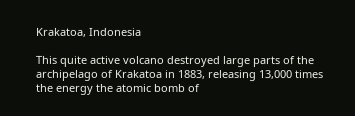Krakatoa, Indonesia

This quite active volcano destroyed large parts of the archipelago of Krakatoa in 1883, releasing 13,000 times the energy the atomic bomb of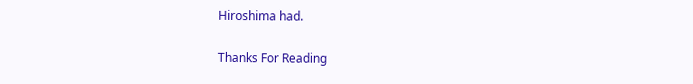Hiroshima had.

Thanks For Reading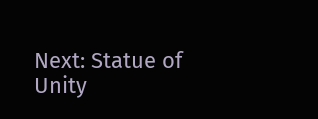Next: Statue of Unity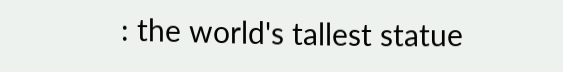: the world's tallest statue